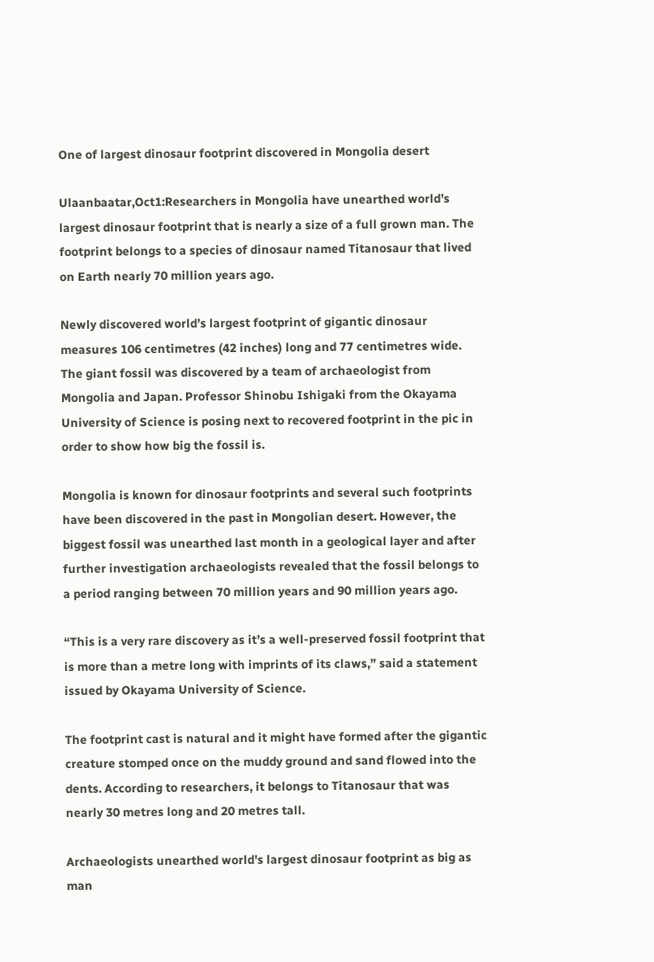One of largest dinosaur footprint discovered in Mongolia desert

Ulaanbaatar,Oct1:Researchers in Mongolia have unearthed world’s largest dinosaur footprint that is nearly a size of a full grown man. The footprint belongs to a species of dinosaur named Titanosaur that lived on Earth nearly 70 million years ago.

Newly discovered world’s largest footprint of gigantic dinosaur measures 106 centimetres (42 inches) long and 77 centimetres wide. The giant fossil was discovered by a team of archaeologist from Mongolia and Japan. Professor Shinobu Ishigaki from the Okayama University of Science is posing next to recovered footprint in the pic in order to show how big the fossil is.

Mongolia is known for dinosaur footprints and several such footprints have been discovered in the past in Mongolian desert. However, the biggest fossil was unearthed last month in a geological layer and after further investigation archaeologists revealed that the fossil belongs to a period ranging between 70 million years and 90 million years ago.

“This is a very rare discovery as it’s a well-preserved fossil footprint that is more than a metre long with imprints of its claws,” said a statement issued by Okayama University of Science.

The footprint cast is natural and it might have formed after the gigantic creature stomped once on the muddy ground and sand flowed into the dents. According to researchers, it belongs to Titanosaur that was nearly 30 metres long and 20 metres tall.

Archaeologists unearthed world's largest dinosaur footprint as big as man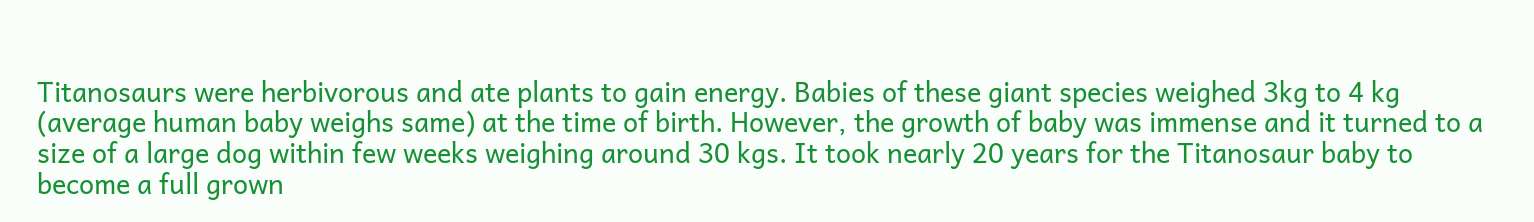Titanosaurs were herbivorous and ate plants to gain energy. Babies of these giant species weighed 3kg to 4 kg (average human baby weighs same) at the time of birth. However, the growth of baby was immense and it turned to a size of a large dog within few weeks weighing around 30 kgs. It took nearly 20 years for the Titanosaur baby to become a full grown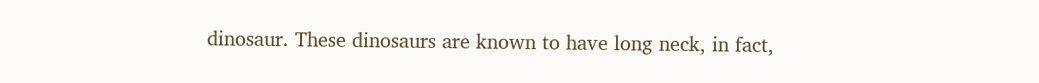dinosaur. These dinosaurs are known to have long neck, in fact,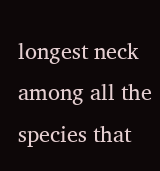longest neck among all the species that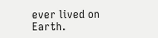ever lived on Earth.